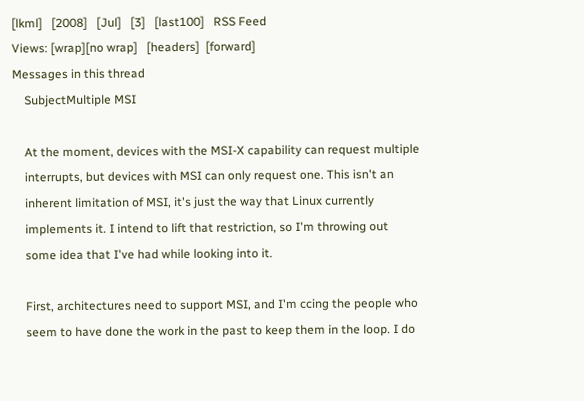[lkml]   [2008]   [Jul]   [3]   [last100]   RSS Feed
Views: [wrap][no wrap]   [headers]  [forward]
Messages in this thread
    SubjectMultiple MSI

    At the moment, devices with the MSI-X capability can request multiple
    interrupts, but devices with MSI can only request one. This isn't an
    inherent limitation of MSI, it's just the way that Linux currently
    implements it. I intend to lift that restriction, so I'm throwing out
    some idea that I've had while looking into it.

    First, architectures need to support MSI, and I'm ccing the people who
    seem to have done the work in the past to keep them in the loop. I do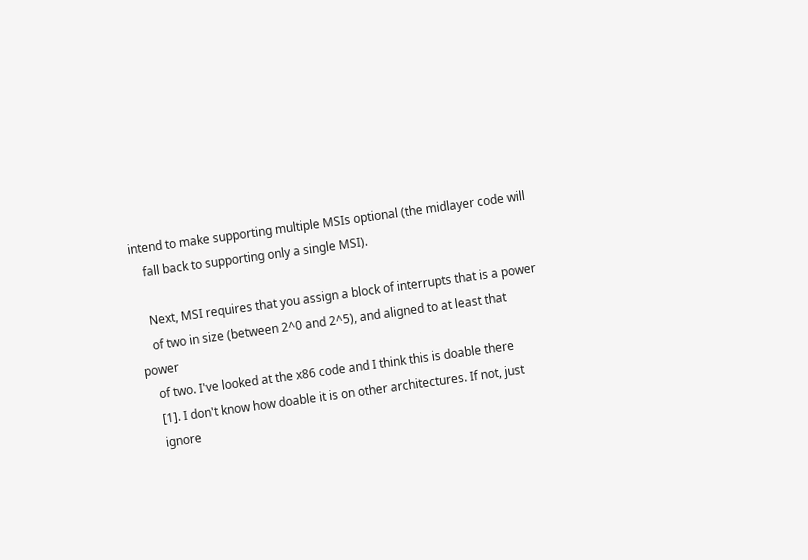intend to make supporting multiple MSIs optional (the midlayer code will
    fall back to supporting only a single MSI).

    Next, MSI requires that you assign a block of interrupts that is a power
    of two in size (between 2^0 and 2^5), and aligned to at least that power
    of two. I've looked at the x86 code and I think this is doable there
    [1]. I don't know how doable it is on other architectures. If not, just
    ignore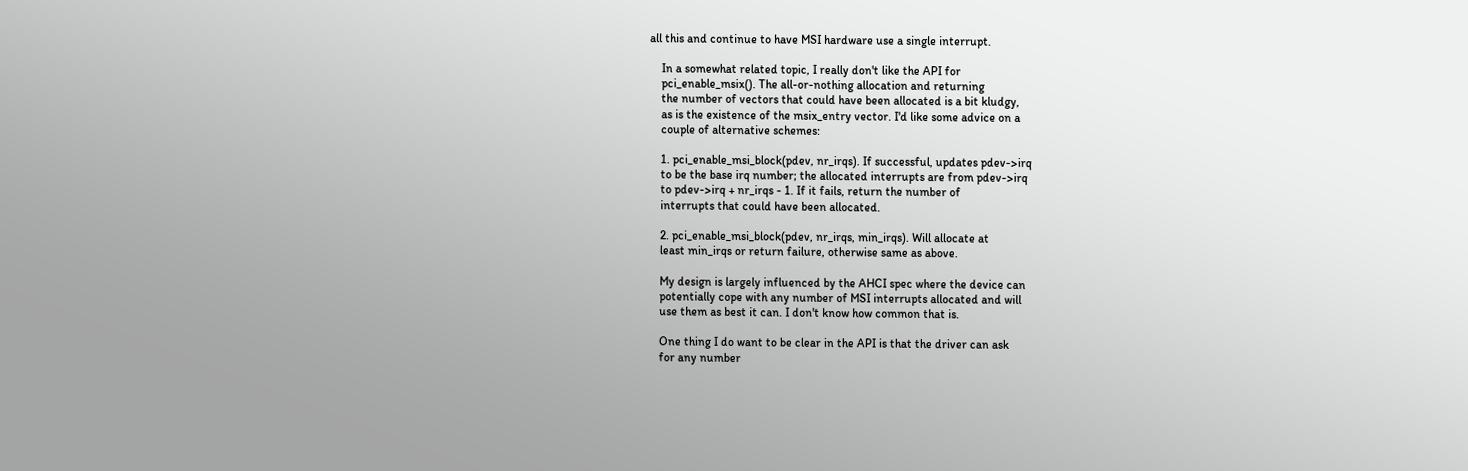all this and continue to have MSI hardware use a single interrupt.

    In a somewhat related topic, I really don't like the API for
    pci_enable_msix(). The all-or-nothing allocation and returning
    the number of vectors that could have been allocated is a bit kludgy,
    as is the existence of the msix_entry vector. I'd like some advice on a
    couple of alternative schemes:

    1. pci_enable_msi_block(pdev, nr_irqs). If successful, updates pdev->irq
    to be the base irq number; the allocated interrupts are from pdev->irq
    to pdev->irq + nr_irqs - 1. If it fails, return the number of
    interrupts that could have been allocated.

    2. pci_enable_msi_block(pdev, nr_irqs, min_irqs). Will allocate at
    least min_irqs or return failure, otherwise same as above.

    My design is largely influenced by the AHCI spec where the device can
    potentially cope with any number of MSI interrupts allocated and will
    use them as best it can. I don't know how common that is.

    One thing I do want to be clear in the API is that the driver can ask
    for any number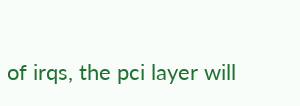of irqs, the pci layer will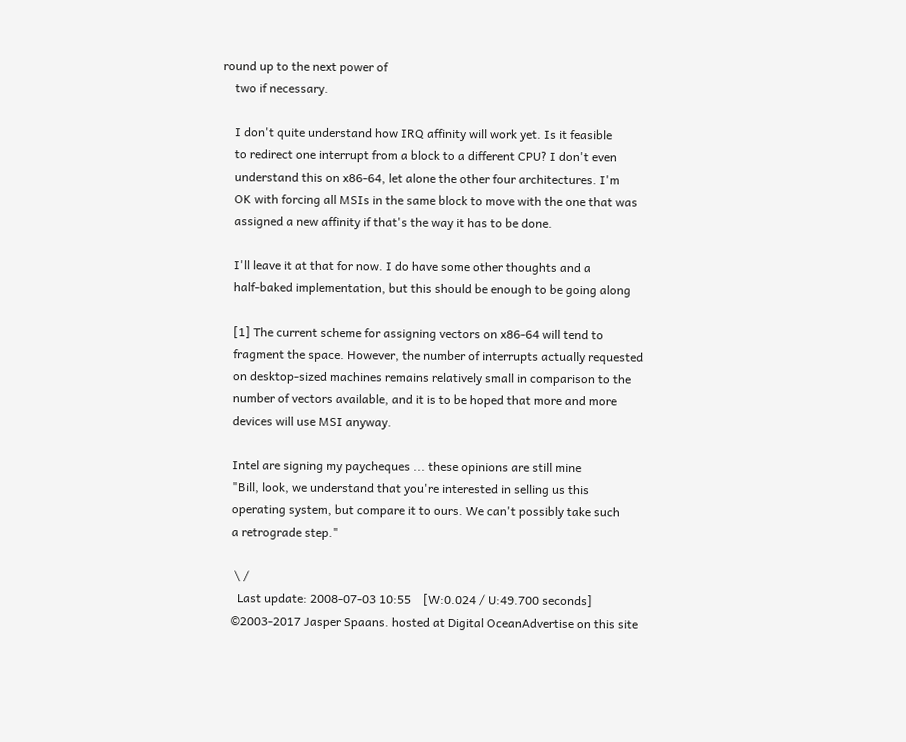round up to the next power of
    two if necessary.

    I don't quite understand how IRQ affinity will work yet. Is it feasible
    to redirect one interrupt from a block to a different CPU? I don't even
    understand this on x86-64, let alone the other four architectures. I'm
    OK with forcing all MSIs in the same block to move with the one that was
    assigned a new affinity if that's the way it has to be done.

    I'll leave it at that for now. I do have some other thoughts and a
    half-baked implementation, but this should be enough to be going along

    [1] The current scheme for assigning vectors on x86-64 will tend to
    fragment the space. However, the number of interrupts actually requested
    on desktop-sized machines remains relatively small in comparison to the
    number of vectors available, and it is to be hoped that more and more
    devices will use MSI anyway.

    Intel are signing my paycheques ... these opinions are still mine
    "Bill, look, we understand that you're interested in selling us this
    operating system, but compare it to ours. We can't possibly take such
    a retrograde step."

     \ /
      Last update: 2008-07-03 10:55    [W:0.024 / U:49.700 seconds]
    ©2003-2017 Jasper Spaans. hosted at Digital OceanAdvertise on this site